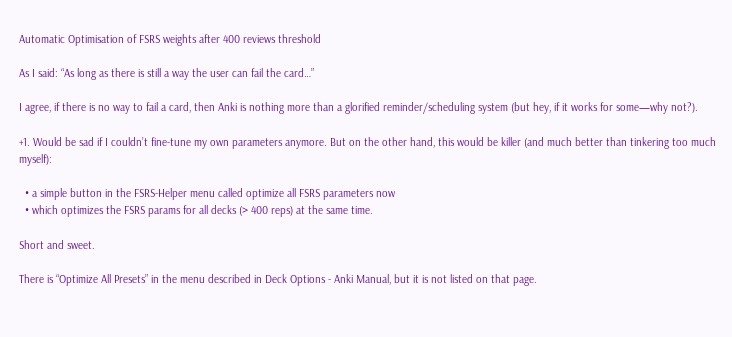Automatic Optimisation of FSRS weights after 400 reviews threshold

As I said: “As long as there is still a way the user can fail the card…”

I agree, if there is no way to fail a card, then Anki is nothing more than a glorified reminder/scheduling system (but hey, if it works for some—why not?).

+1. Would be sad if I couldn’t fine-tune my own parameters anymore. But on the other hand, this would be killer (and much better than tinkering too much myself):

  • a simple button in the FSRS-Helper menu called optimize all FSRS parameters now
  • which optimizes the FSRS params for all decks (> 400 reps) at the same time.

Short and sweet.

There is “Optimize All Presets” in the menu described in Deck Options - Anki Manual, but it is not listed on that page.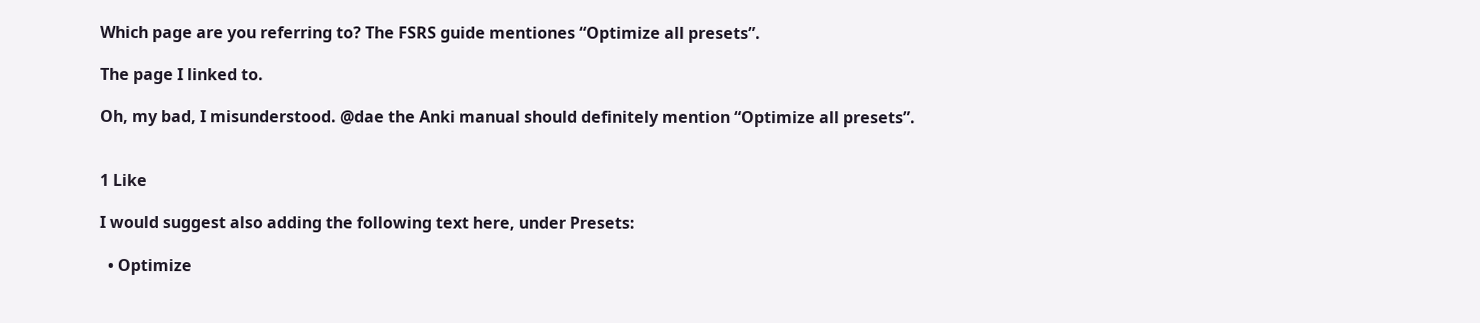Which page are you referring to? The FSRS guide mentiones “Optimize all presets”.

The page I linked to.

Oh, my bad, I misunderstood. @dae the Anki manual should definitely mention “Optimize all presets”.


1 Like

I would suggest also adding the following text here, under Presets:

  • Optimize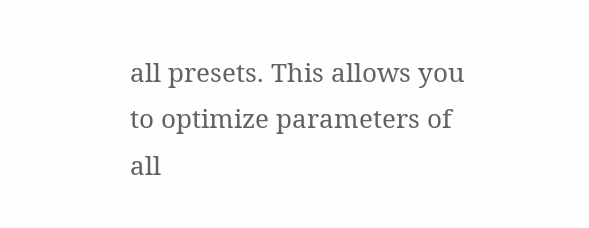all presets. This allows you to optimize parameters of all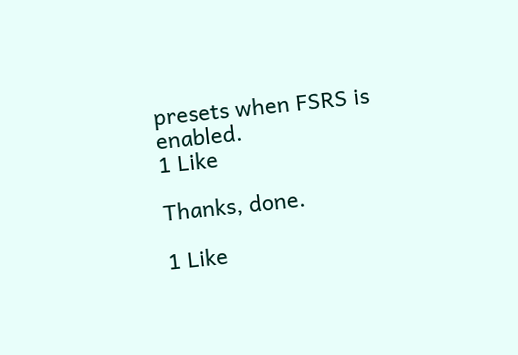presets when FSRS is enabled.
1 Like

Thanks, done.

1 Like